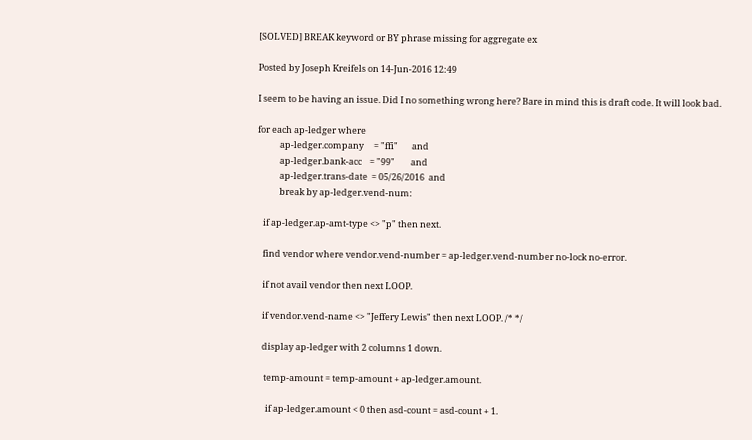[SOLVED] BREAK keyword or BY phrase missing for aggregate ex

Posted by Joseph Kreifels on 14-Jun-2016 12:49

I seem to be having an issue. Did I no something wrong here? Bare in mind this is draft code. It will look bad.

for each ap-ledger where
           ap-ledger.company     = "ffi"       and
           ap-ledger.bank-acc    = "99"        and
           ap-ledger.trans-date  = 05/26/2016  and
           break by ap-ledger.vend-num:

   if ap-ledger.ap-amt-type <> "p" then next.

   find vendor where vendor.vend-number = ap-ledger.vend-number no-lock no-error.

   if not avail vendor then next LOOP.

   if vendor.vend-name <> "Jeffery Lewis" then next LOOP. /* */

   display ap-ledger with 2 columns 1 down.

    temp-amount = temp-amount + ap-ledger.amount.

     if ap-ledger.amount < 0 then asd-count = asd-count + 1.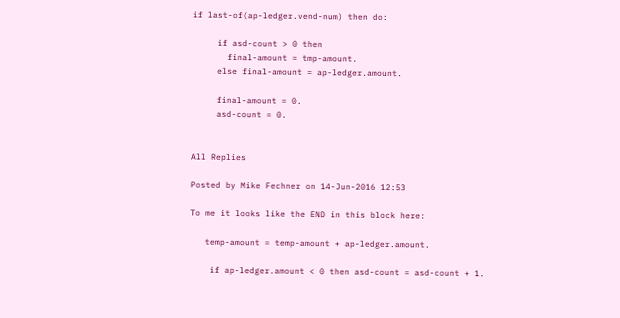if last-of(ap-ledger.vend-num) then do:

     if asd-count > 0 then
       final-amount = tmp-amount.
     else final-amount = ap-ledger.amount.

     final-amount = 0.
     asd-count = 0.


All Replies

Posted by Mike Fechner on 14-Jun-2016 12:53

To me it looks like the END in this block here:

   temp-amount = temp-amount + ap-ledger.amount.

    if ap-ledger.amount < 0 then asd-count = asd-count + 1.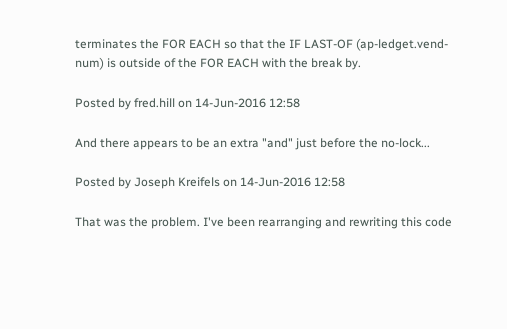terminates the FOR EACH so that the IF LAST-OF (ap-ledget.vend-num) is outside of the FOR EACH with the break by.

Posted by fred.hill on 14-Jun-2016 12:58

And there appears to be an extra "and" just before the no-lock...

Posted by Joseph Kreifels on 14-Jun-2016 12:58

That was the problem. I've been rearranging and rewriting this code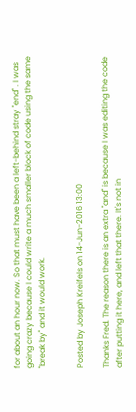for about an hour now. So that must have been a left-behind stray "end" . I was going crazy because I could write a much smaller block of code using the same "break by" and it would work.


Posted by Joseph Kreifels on 14-Jun-2016 13:00

Thanks Fred. The reason there is an extra "and" is because I was editing the code after putting it here, and left that there. It's not in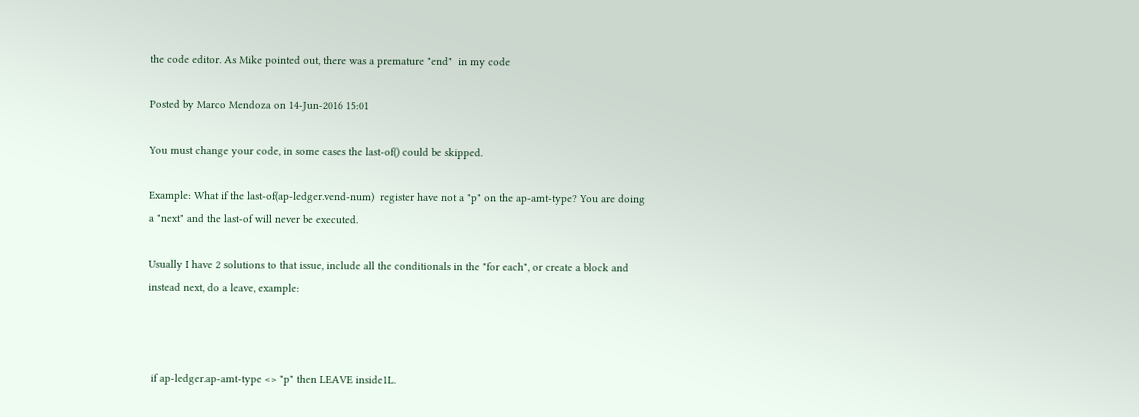the code editor. As Mike pointed out, there was a premature "end"  in my code

Posted by Marco Mendoza on 14-Jun-2016 15:01

You must change your code, in some cases the last-of() could be skipped.

Example: What if the last-of(ap-ledger.vend-num)  register have not a "p" on the ap-amt-type? You are doing a "next" and the last-of will never be executed.

Usually I have 2 solutions to that issue, include all the conditionals in the "for each", or create a block and instead next, do a leave, example:



 if ap-ledger.ap-amt-type <> "p" then LEAVE inside1L.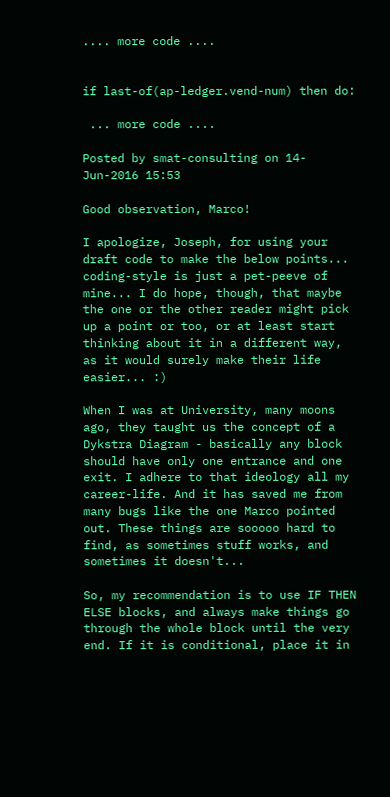.... more code ....


if last-of(ap-ledger.vend-num) then do:

 ... more code ....

Posted by smat-consulting on 14-Jun-2016 15:53

Good observation, Marco!

I apologize, Joseph, for using your draft code to make the below points... coding-style is just a pet-peeve of mine... I do hope, though, that maybe the one or the other reader might pick up a point or too, or at least start thinking about it in a different way, as it would surely make their life easier... :)

When I was at University, many moons ago, they taught us the concept of a Dykstra Diagram - basically any block should have only one entrance and one exit. I adhere to that ideology all my career-life. And it has saved me from many bugs like the one Marco pointed out. These things are sooooo hard to find, as sometimes stuff works, and sometimes it doesn't...

So, my recommendation is to use IF THEN ELSE blocks, and always make things go through the whole block until the very end. If it is conditional, place it in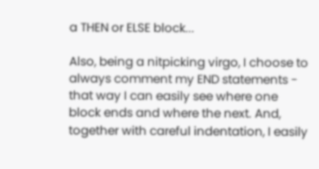a THEN or ELSE block...

Also, being a nitpicking virgo, I choose to always comment my END statements - that way I can easily see where one block ends and where the next. And, together with careful indentation, I easily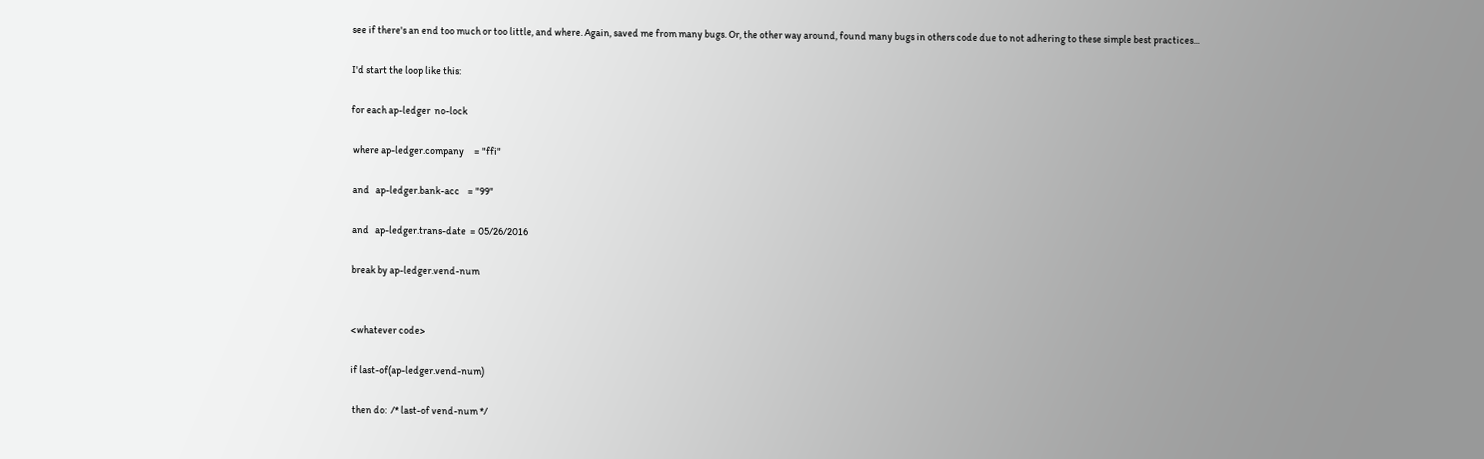see if there's an end too much or too little, and where. Again, saved me from many bugs. Or, the other way around, found many bugs in others code due to not adhering to these simple best practices...

I'd start the loop like this:

for each ap-ledger  no-lock

 where ap-ledger.company     = "ffi"

 and   ap-ledger.bank-acc    = "99"

 and   ap-ledger.trans-date  = 05/26/2016

 break by ap-ledger.vend-num


 <whatever code>

 if last-of(ap-ledger.vend-num)

  then do:  /* last-of vend-num */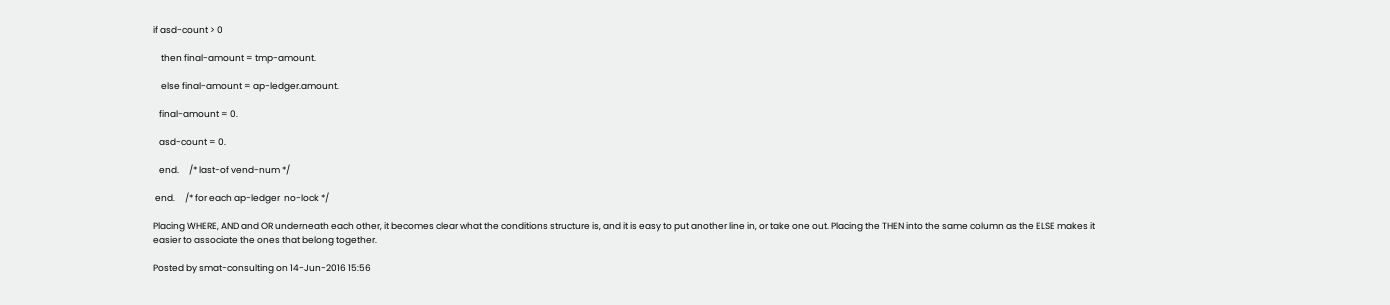if asd-count > 0

    then final-amount = tmp-amount.

    else final-amount = ap-ledger.amount.

   final-amount = 0.

   asd-count = 0.

   end.     /* last-of vend-num */

 end.     /* for each ap-ledger  no-lock */

Placing WHERE, AND and OR underneath each other, it becomes clear what the conditions structure is, and it is easy to put another line in, or take one out. Placing the THEN into the same column as the ELSE makes it easier to associate the ones that belong together.

Posted by smat-consulting on 14-Jun-2016 15:56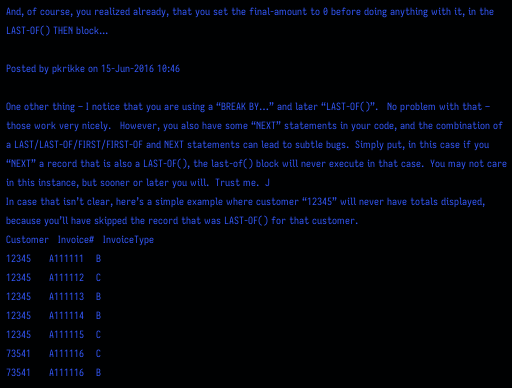And, of course, you realized already, that you set the final-amount to 0 before doing anything with it, in the LAST-OF() THEN block...

Posted by pkrikke on 15-Jun-2016 10:46

One other thing – I notice that you are using a “BREAK BY…” and later “LAST-OF()”.   No problem with that – those work very nicely.   However, you also have some “NEXT” statements in your code, and the combination of a LAST/LAST-OF/FIRST/FIRST-OF and NEXT statements can lead to subtle bugs.  Simply put, in this case if you “NEXT” a record that is also a LAST-OF(), the last-of() block will never execute in that case.  You may not care in this instance, but sooner or later you will.  Trust me.  J
In case that isn’t clear, here’s a simple example where customer “12345” will never have totals displayed, because you’ll have skipped the record that was LAST-OF() for that customer.
Customer   Invoice#   InvoiceType
12345      A111111    B
12345      A111112    C
12345      A111113    B
12345      A111114    B
12345      A111115    C
73541      A111116    C
73541      A111116    B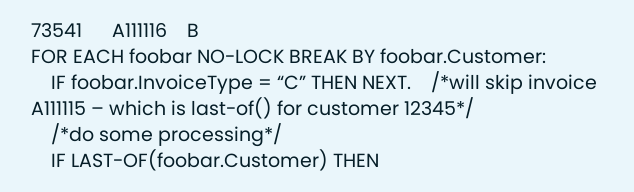73541      A111116    B
FOR EACH foobar NO-LOCK BREAK BY foobar.Customer:
    IF foobar.InvoiceType = “C” THEN NEXT.    /*will skip invoice A111115 – which is last-of() for customer 12345*/
    /*do some processing*/
    IF LAST-OF(foobar.Customer) THEN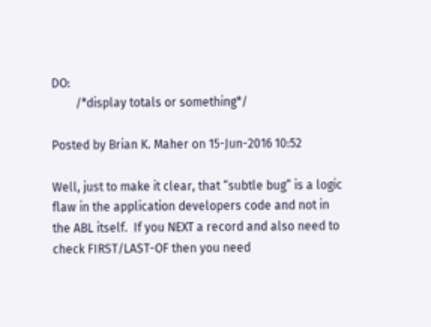DO:
        /*display totals or something*/

Posted by Brian K. Maher on 15-Jun-2016 10:52

Well, just to make it clear, that “subtle bug” is a logic flaw in the application developers code and not in the ABL itself.  If you NEXT a record and also need to check FIRST/LAST-OF then you need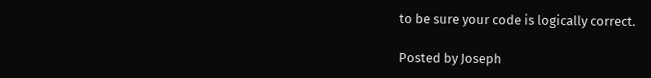to be sure your code is logically correct.

Posted by Joseph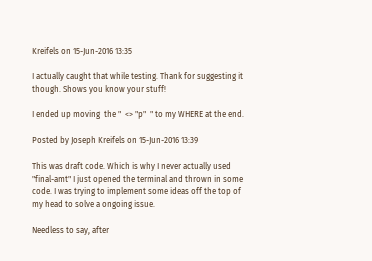Kreifels on 15-Jun-2016 13:35

I actually caught that while testing. Thank for suggesting it though. Shows you know your stuff!

I ended up moving  the "  <> "p"  " to my WHERE at the end.

Posted by Joseph Kreifels on 15-Jun-2016 13:39

This was draft code. Which is why I never actually used "final-amt" I just opened the terminal and thrown in some code. I was trying to implement some ideas off the top of my head to solve a ongoing issue.

Needless to say, after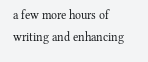a few more hours of writing and enhancing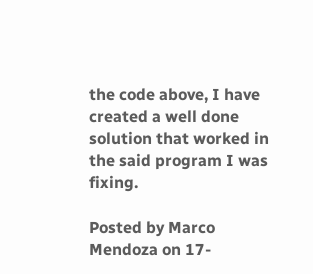the code above, I have created a well done solution that worked in the said program I was fixing.

Posted by Marco Mendoza on 17-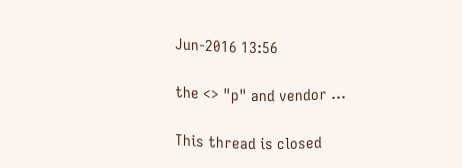Jun-2016 13:56

the <> "p" and vendor ...

This thread is closed